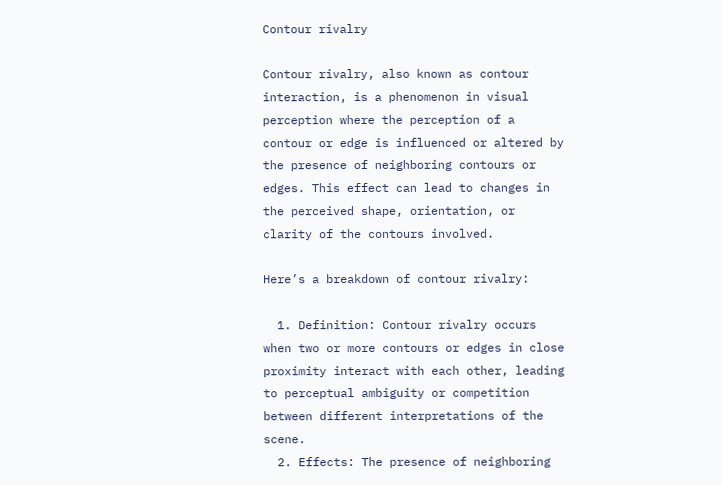Contour rivalry

Contour rivalry, also known as contour interaction, is a phenomenon in visual perception where the perception of a contour or edge is influenced or altered by the presence of neighboring contours or edges. This effect can lead to changes in the perceived shape, orientation, or clarity of the contours involved.

Here’s a breakdown of contour rivalry:

  1. Definition: Contour rivalry occurs when two or more contours or edges in close proximity interact with each other, leading to perceptual ambiguity or competition between different interpretations of the scene.
  2. Effects: The presence of neighboring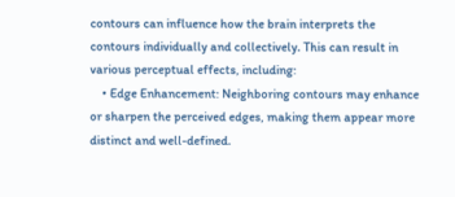contours can influence how the brain interprets the contours individually and collectively. This can result in various perceptual effects, including:
    • Edge Enhancement: Neighboring contours may enhance or sharpen the perceived edges, making them appear more distinct and well-defined.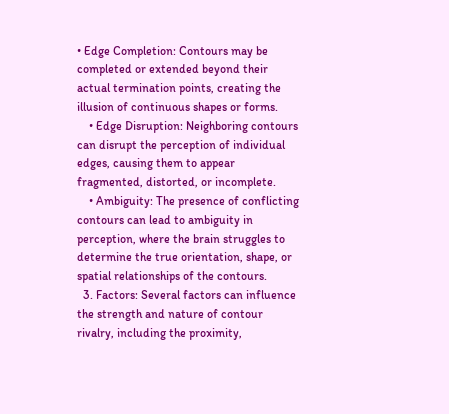• Edge Completion: Contours may be completed or extended beyond their actual termination points, creating the illusion of continuous shapes or forms.
    • Edge Disruption: Neighboring contours can disrupt the perception of individual edges, causing them to appear fragmented, distorted, or incomplete.
    • Ambiguity: The presence of conflicting contours can lead to ambiguity in perception, where the brain struggles to determine the true orientation, shape, or spatial relationships of the contours.
  3. Factors: Several factors can influence the strength and nature of contour rivalry, including the proximity,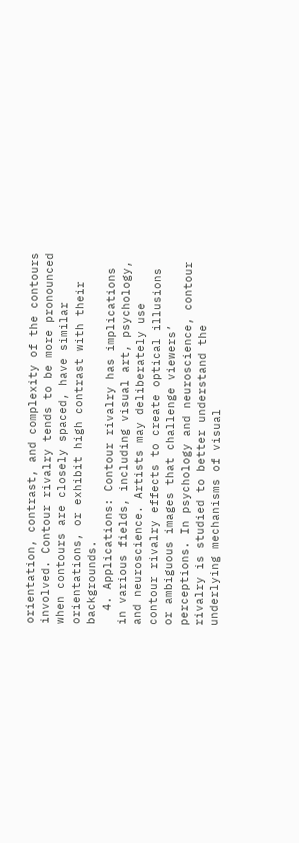orientation, contrast, and complexity of the contours involved. Contour rivalry tends to be more pronounced when contours are closely spaced, have similar orientations, or exhibit high contrast with their backgrounds.
  4. Applications: Contour rivalry has implications in various fields, including visual art, psychology, and neuroscience. Artists may deliberately use contour rivalry effects to create optical illusions or ambiguous images that challenge viewers’ perceptions. In psychology and neuroscience, contour rivalry is studied to better understand the underlying mechanisms of visual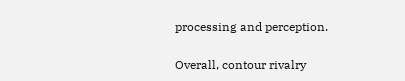processing and perception.

Overall, contour rivalry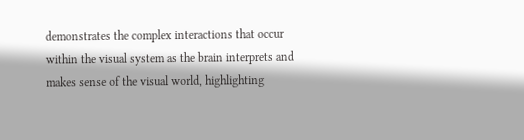demonstrates the complex interactions that occur within the visual system as the brain interprets and makes sense of the visual world, highlighting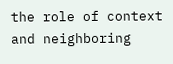the role of context and neighboring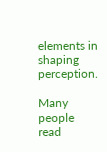elements in shaping perception.

Many people read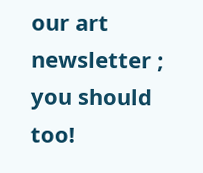our art newsletter ; you should too!